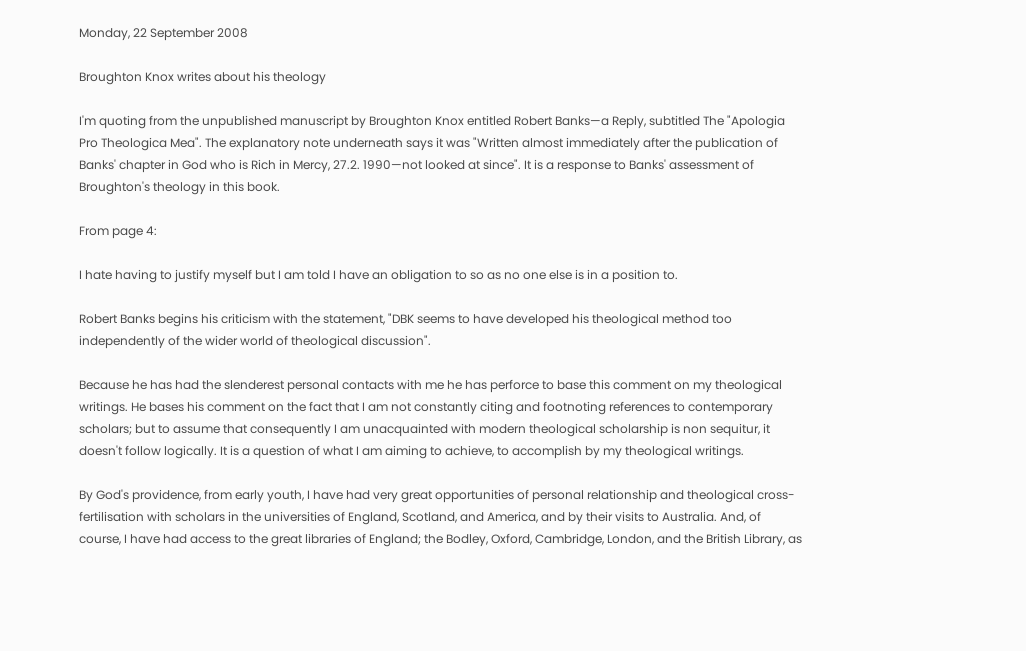Monday, 22 September 2008

Broughton Knox writes about his theology

I'm quoting from the unpublished manuscript by Broughton Knox entitled Robert Banks—a Reply, subtitled The "Apologia Pro Theologica Mea". The explanatory note underneath says it was "Written almost immediately after the publication of Banks' chapter in God who is Rich in Mercy, 27.2. 1990—not looked at since". It is a response to Banks' assessment of Broughton's theology in this book.

From page 4:

I hate having to justify myself but I am told I have an obligation to so as no one else is in a position to.

Robert Banks begins his criticism with the statement, "DBK seems to have developed his theological method too independently of the wider world of theological discussion".

Because he has had the slenderest personal contacts with me he has perforce to base this comment on my theological writings. He bases his comment on the fact that I am not constantly citing and footnoting references to contemporary scholars; but to assume that consequently I am unacquainted with modern theological scholarship is non sequitur, it doesn't follow logically. It is a question of what I am aiming to achieve, to accomplish by my theological writings.

By God's providence, from early youth, I have had very great opportunities of personal relationship and theological cross-fertilisation with scholars in the universities of England, Scotland, and America, and by their visits to Australia. And, of course, I have had access to the great libraries of England; the Bodley, Oxford, Cambridge, London, and the British Library, as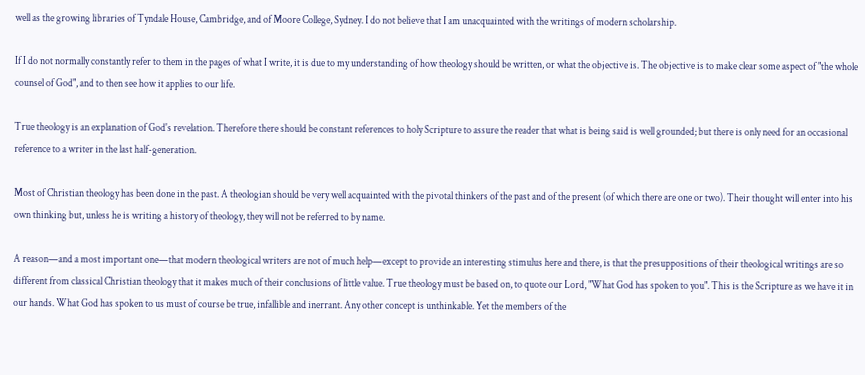well as the growing libraries of Tyndale House, Cambridge, and of Moore College, Sydney. I do not believe that I am unacquainted with the writings of modern scholarship.

If I do not normally constantly refer to them in the pages of what I write, it is due to my understanding of how theology should be written, or what the objective is. The objective is to make clear some aspect of "the whole counsel of God", and to then see how it applies to our life.

True theology is an explanation of God's revelation. Therefore there should be constant references to holy Scripture to assure the reader that what is being said is well grounded; but there is only need for an occasional reference to a writer in the last half-generation.

Most of Christian theology has been done in the past. A theologian should be very well acquainted with the pivotal thinkers of the past and of the present (of which there are one or two). Their thought will enter into his own thinking but, unless he is writing a history of theology, they will not be referred to by name.

A reason—and a most important one—that modern theological writers are not of much help—except to provide an interesting stimulus here and there, is that the presuppositions of their theological writings are so different from classical Christian theology that it makes much of their conclusions of little value. True theology must be based on, to quote our Lord, "What God has spoken to you". This is the Scripture as we have it in our hands. What God has spoken to us must of course be true, infallible and inerrant. Any other concept is unthinkable. Yet the members of the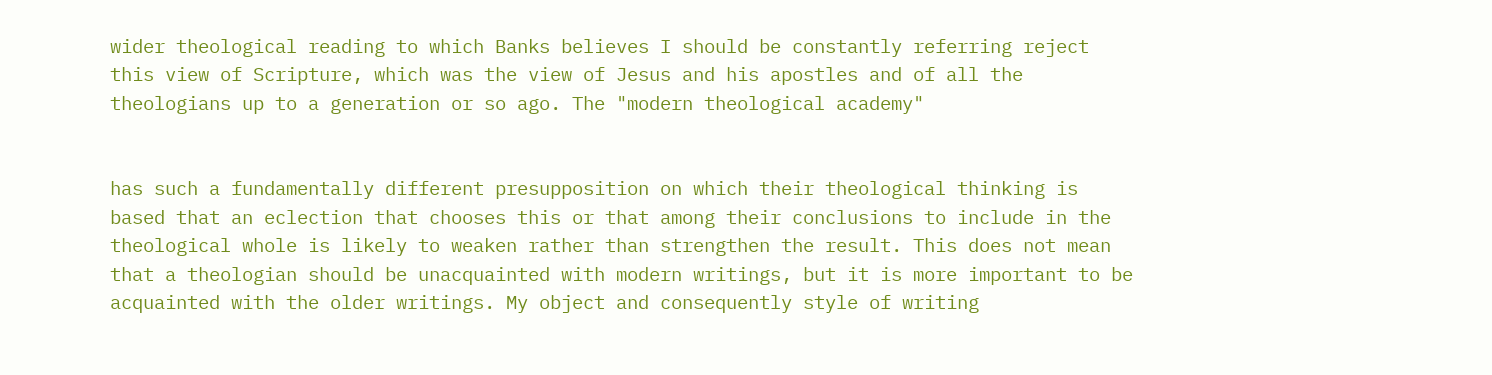wider theological reading to which Banks believes I should be constantly referring reject this view of Scripture, which was the view of Jesus and his apostles and of all the theologians up to a generation or so ago. The "modern theological academy"


has such a fundamentally different presupposition on which their theological thinking is based that an eclection that chooses this or that among their conclusions to include in the theological whole is likely to weaken rather than strengthen the result. This does not mean that a theologian should be unacquainted with modern writings, but it is more important to be acquainted with the older writings. My object and consequently style of writing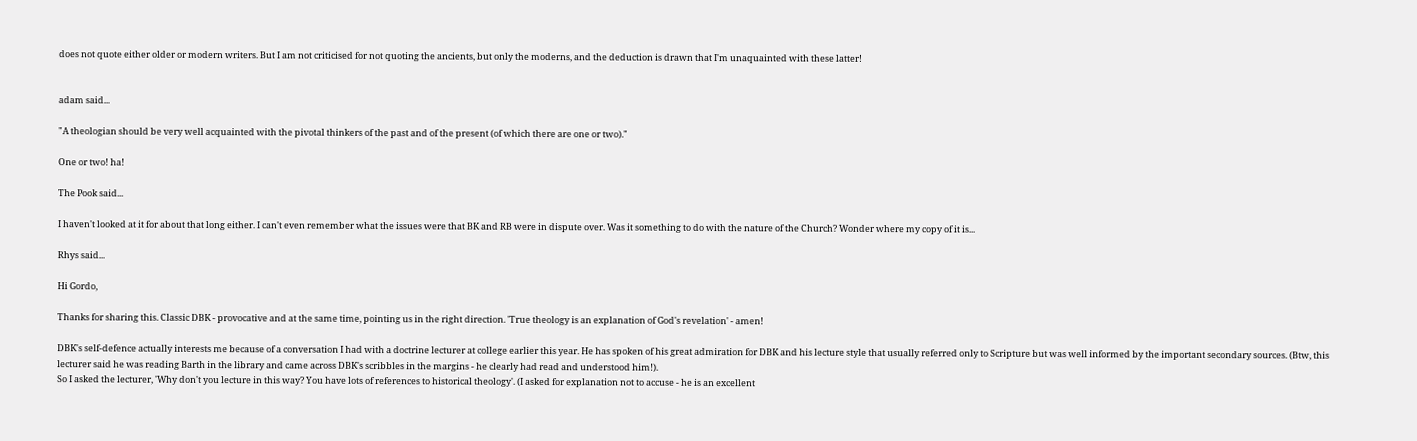does not quote either older or modern writers. But I am not criticised for not quoting the ancients, but only the moderns, and the deduction is drawn that I'm unaquainted with these latter!


adam said...

"A theologian should be very well acquainted with the pivotal thinkers of the past and of the present (of which there are one or two)."

One or two! ha!

The Pook said...

I haven't looked at it for about that long either. I can't even remember what the issues were that BK and RB were in dispute over. Was it something to do with the nature of the Church? Wonder where my copy of it is...

Rhys said...

Hi Gordo,

Thanks for sharing this. Classic DBK - provocative and at the same time, pointing us in the right direction. 'True theology is an explanation of God's revelation' - amen!

DBK's self-defence actually interests me because of a conversation I had with a doctrine lecturer at college earlier this year. He has spoken of his great admiration for DBK and his lecture style that usually referred only to Scripture but was well informed by the important secondary sources. (Btw, this lecturer said he was reading Barth in the library and came across DBK's scribbles in the margins - he clearly had read and understood him!).
So I asked the lecturer, 'Why don't you lecture in this way? You have lots of references to historical theology'. (I asked for explanation not to accuse - he is an excellent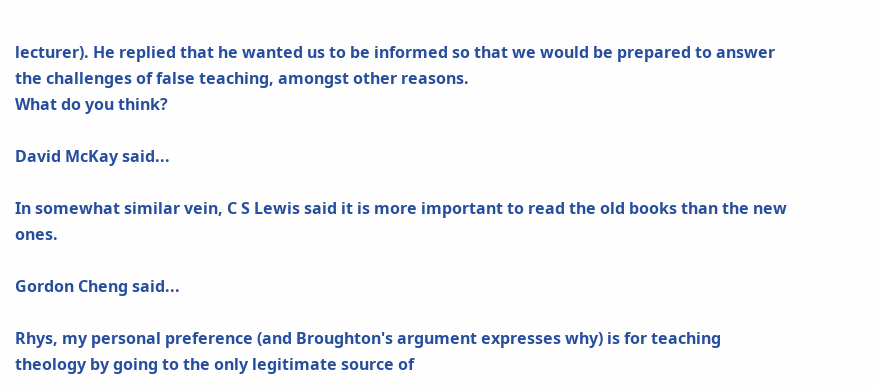lecturer). He replied that he wanted us to be informed so that we would be prepared to answer the challenges of false teaching, amongst other reasons.
What do you think?

David McKay said...

In somewhat similar vein, C S Lewis said it is more important to read the old books than the new ones.

Gordon Cheng said...

Rhys, my personal preference (and Broughton's argument expresses why) is for teaching theology by going to the only legitimate source of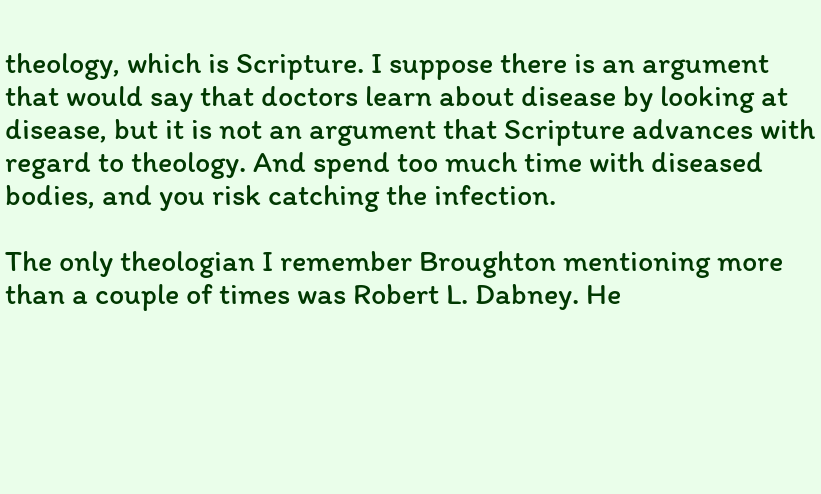theology, which is Scripture. I suppose there is an argument that would say that doctors learn about disease by looking at disease, but it is not an argument that Scripture advances with regard to theology. And spend too much time with diseased bodies, and you risk catching the infection.

The only theologian I remember Broughton mentioning more than a couple of times was Robert L. Dabney. He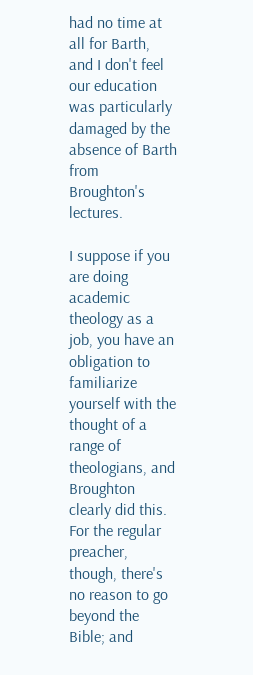had no time at all for Barth, and I don't feel our education was particularly damaged by the absence of Barth from Broughton's lectures.

I suppose if you are doing academic theology as a job, you have an obligation to familiarize yourself with the thought of a range of theologians, and Broughton clearly did this. For the regular preacher, though, there's no reason to go beyond the Bible; and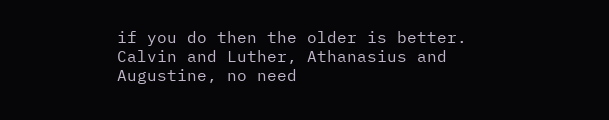if you do then the older is better. Calvin and Luther, Athanasius and Augustine, no need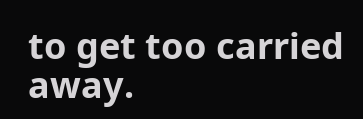to get too carried away.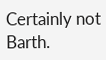Certainly not Barth.